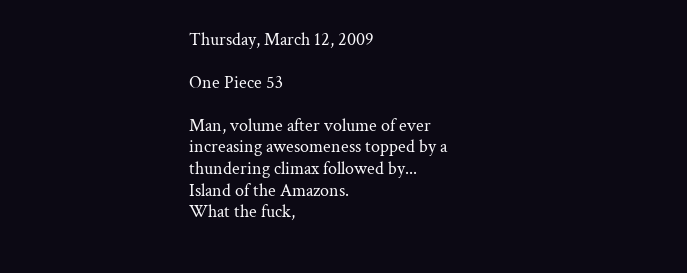Thursday, March 12, 2009

One Piece 53

Man, volume after volume of ever increasing awesomeness topped by a thundering climax followed by...
Island of the Amazons.
What the fuck,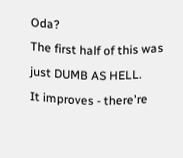Oda?
The first half of this was just DUMB AS HELL.
It improves - there're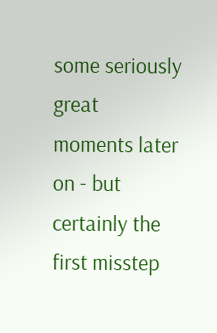some seriously great moments later on - but certainly the first misstep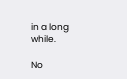in a long while.

No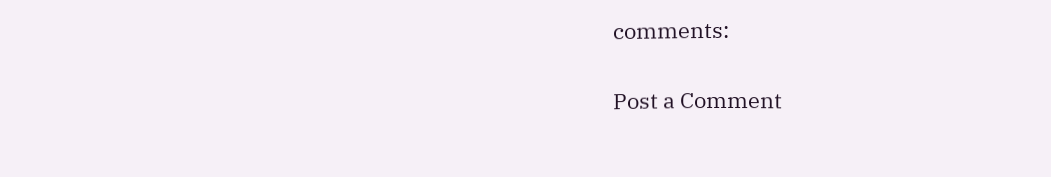comments:

Post a Comment